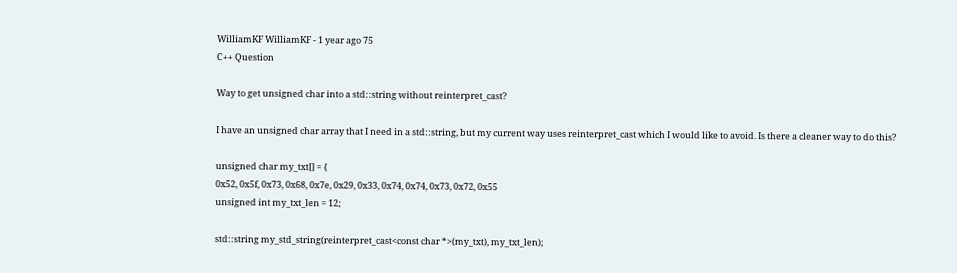WilliamKF WilliamKF - 1 year ago 75
C++ Question

Way to get unsigned char into a std::string without reinterpret_cast?

I have an unsigned char array that I need in a std::string, but my current way uses reinterpret_cast which I would like to avoid. Is there a cleaner way to do this?

unsigned char my_txt[] = {
0x52, 0x5f, 0x73, 0x68, 0x7e, 0x29, 0x33, 0x74, 0x74, 0x73, 0x72, 0x55
unsigned int my_txt_len = 12;

std::string my_std_string(reinterpret_cast<const char *>(my_txt), my_txt_len);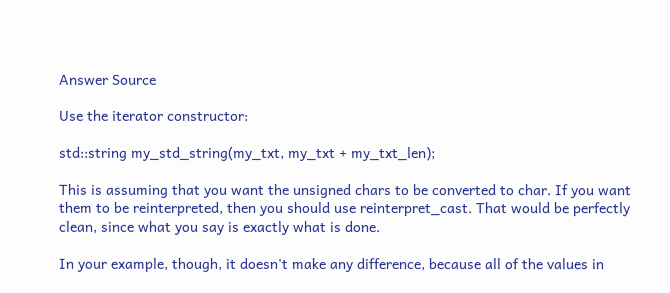Answer Source

Use the iterator constructor:

std::string my_std_string(my_txt, my_txt + my_txt_len);

This is assuming that you want the unsigned chars to be converted to char. If you want them to be reinterpreted, then you should use reinterpret_cast. That would be perfectly clean, since what you say is exactly what is done.

In your example, though, it doesn't make any difference, because all of the values in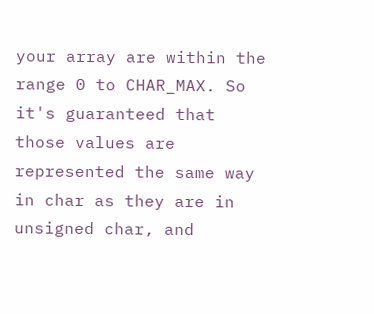your array are within the range 0 to CHAR_MAX. So it's guaranteed that those values are represented the same way in char as they are in unsigned char, and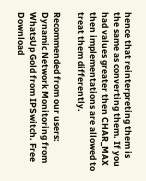hence that reinterpreting them is the same as converting them. If you had values greater then CHAR_MAX then implementations are allowed to treat them differently.

Recommended from our users: Dynamic Network Monitoring from WhatsUp Gold from IPSwitch. Free Download